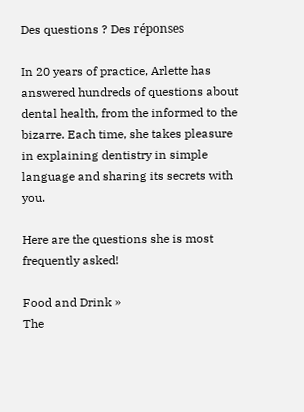Des questions ? Des réponses

In 20 years of practice, Arlette has answered hundreds of questions about dental health, from the informed to the bizarre. Each time, she takes pleasure in explaining dentistry in simple language and sharing its secrets with you.

Here are the questions she is most frequently asked!

Food and Drink »
The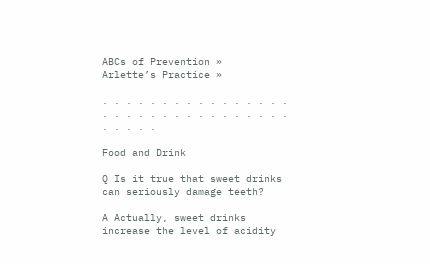ABCs of Prevention »
Arlette’s Practice »

. . . . . . . . . . . . . . . . . . . . . . . . . . . . . . . . . . . . .

Food and Drink

Q Is it true that sweet drinks can seriously damage teeth?

A Actually, sweet drinks increase the level of acidity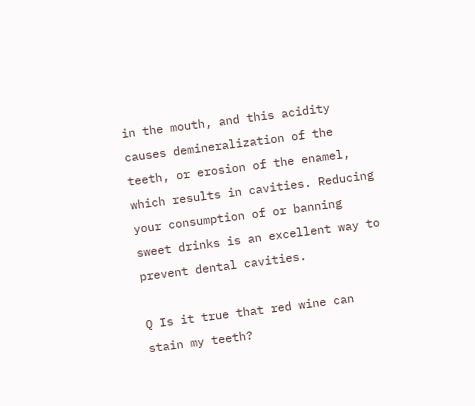in the mouth, and this acidity causes demineralization of the teeth, or erosion of the enamel, which results in cavities. Reducing your consumption of or banning sweet drinks is an excellent way to prevent dental cavities.

Q Is it true that red wine can stain my teeth?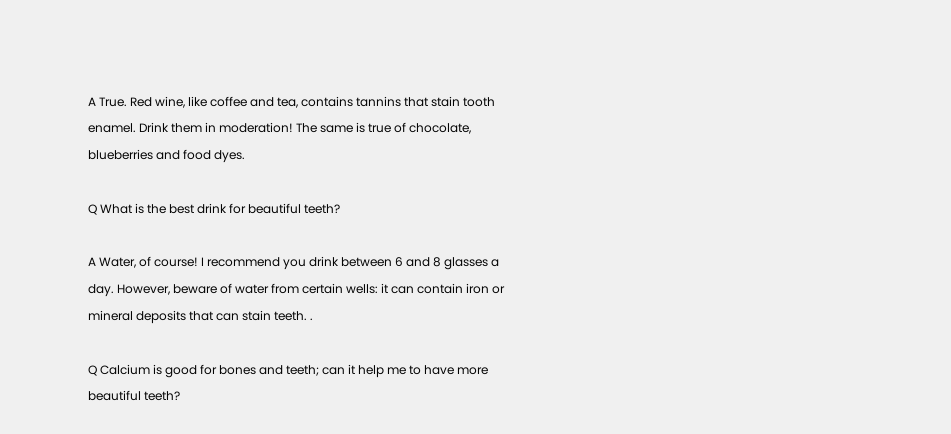A True. Red wine, like coffee and tea, contains tannins that stain tooth enamel. Drink them in moderation! The same is true of chocolate, blueberries and food dyes.

Q What is the best drink for beautiful teeth?

A Water, of course! I recommend you drink between 6 and 8 glasses a day. However, beware of water from certain wells: it can contain iron or mineral deposits that can stain teeth. .

Q Calcium is good for bones and teeth; can it help me to have more beautiful teeth?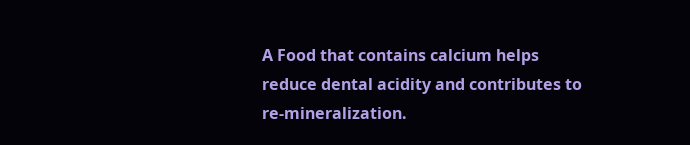A Food that contains calcium helps reduce dental acidity and contributes to re‑mineralization.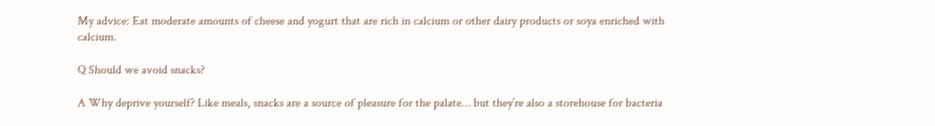My advice: Eat moderate amounts of cheese and yogurt that are rich in calcium or other dairy products or soya enriched with calcium.

Q Should we avoid snacks?

A Why deprive yourself? Like meals, snacks are a source of pleasure for the palate… but they’re also a storehouse for bacteria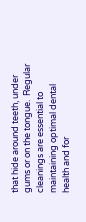that hide around teeth, under gums or on the tongue.  Regular cleanings are essential to maintaining optimal dental health and for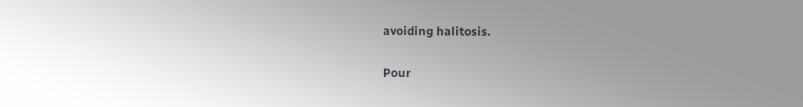avoiding halitosis.

Pour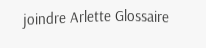joindre Arlette Glossaire